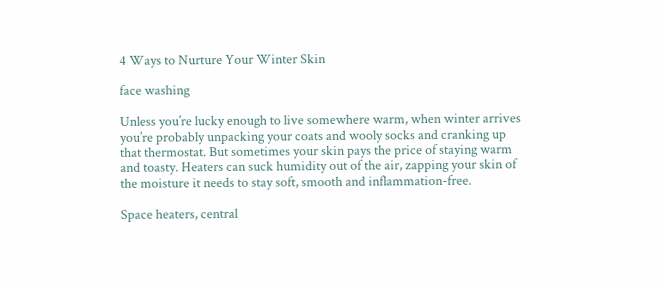4 Ways to Nurture Your Winter Skin

face washing

Unless you’re lucky enough to live somewhere warm, when winter arrives you’re probably unpacking your coats and wooly socks and cranking up that thermostat. But sometimes your skin pays the price of staying warm and toasty. Heaters can suck humidity out of the air, zapping your skin of the moisture it needs to stay soft, smooth and inflammation-free.

Space heaters, central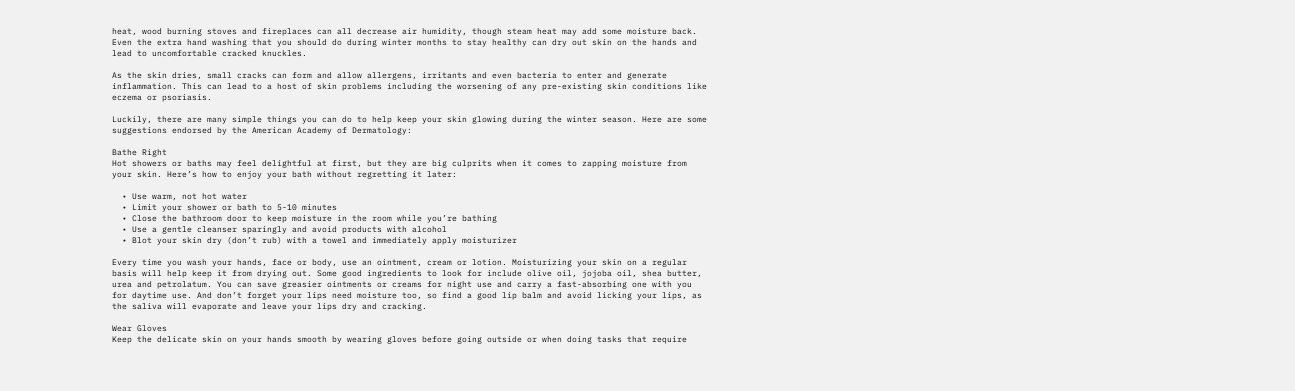heat, wood burning stoves and fireplaces can all decrease air humidity, though steam heat may add some moisture back. Even the extra hand washing that you should do during winter months to stay healthy can dry out skin on the hands and lead to uncomfortable cracked knuckles.

As the skin dries, small cracks can form and allow allergens, irritants and even bacteria to enter and generate inflammation. This can lead to a host of skin problems including the worsening of any pre-existing skin conditions like eczema or psoriasis.

Luckily, there are many simple things you can do to help keep your skin glowing during the winter season. Here are some suggestions endorsed by the American Academy of Dermatology:

Bathe Right
Hot showers or baths may feel delightful at first, but they are big culprits when it comes to zapping moisture from your skin. Here’s how to enjoy your bath without regretting it later:

  • Use warm, not hot water
  • Limit your shower or bath to 5-10 minutes
  • Close the bathroom door to keep moisture in the room while you’re bathing
  • Use a gentle cleanser sparingly and avoid products with alcohol
  • Blot your skin dry (don’t rub) with a towel and immediately apply moisturizer

Every time you wash your hands, face or body, use an ointment, cream or lotion. Moisturizing your skin on a regular basis will help keep it from drying out. Some good ingredients to look for include olive oil, jojoba oil, shea butter, urea and petrolatum. You can save greasier ointments or creams for night use and carry a fast-absorbing one with you for daytime use. And don’t forget your lips need moisture too, so find a good lip balm and avoid licking your lips, as the saliva will evaporate and leave your lips dry and cracking.

Wear Gloves
Keep the delicate skin on your hands smooth by wearing gloves before going outside or when doing tasks that require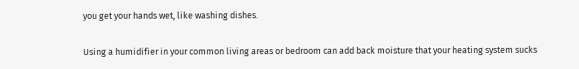you get your hands wet, like washing dishes.

Using a humidifier in your common living areas or bedroom can add back moisture that your heating system sucks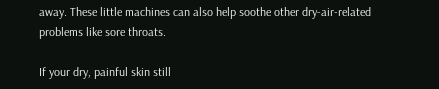away. These little machines can also help soothe other dry-air-related problems like sore throats.

If your dry, painful skin still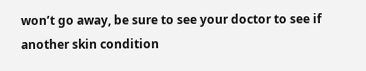won’t go away, be sure to see your doctor to see if another skin condition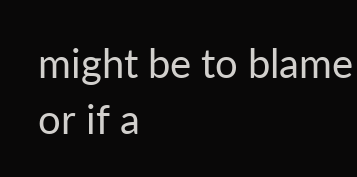might be to blame or if a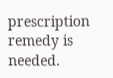prescription remedy is needed.